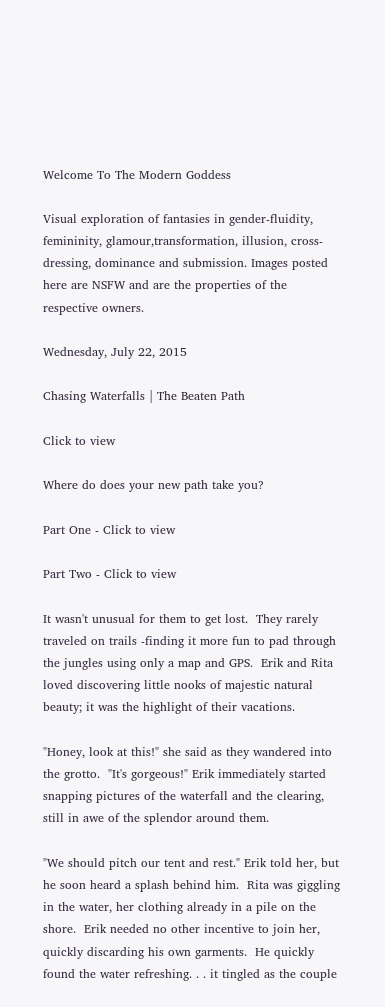Welcome To The Modern Goddess

Visual exploration of fantasies in gender-fluidity, femininity, glamour,transformation, illusion, cross-dressing, dominance and submission. Images posted here are NSFW and are the properties of the respective owners.

Wednesday, July 22, 2015

Chasing Waterfalls | The Beaten Path

Click to view

Where do does your new path take you?

Part One - Click to view

Part Two - Click to view

It wasn't unusual for them to get lost.  They rarely traveled on trails -finding it more fun to pad through the jungles using only a map and GPS.  Erik and Rita loved discovering little nooks of majestic natural beauty; it was the highlight of their vacations.

"Honey, look at this!" she said as they wandered into the grotto.  "It's gorgeous!" Erik immediately started snapping pictures of the waterfall and the clearing, still in awe of the splendor around them.

"We should pitch our tent and rest." Erik told her, but he soon heard a splash behind him.  Rita was giggling in the water, her clothing already in a pile on the shore.  Erik needed no other incentive to join her, quickly discarding his own garments.  He quickly found the water refreshing. . . it tingled as the couple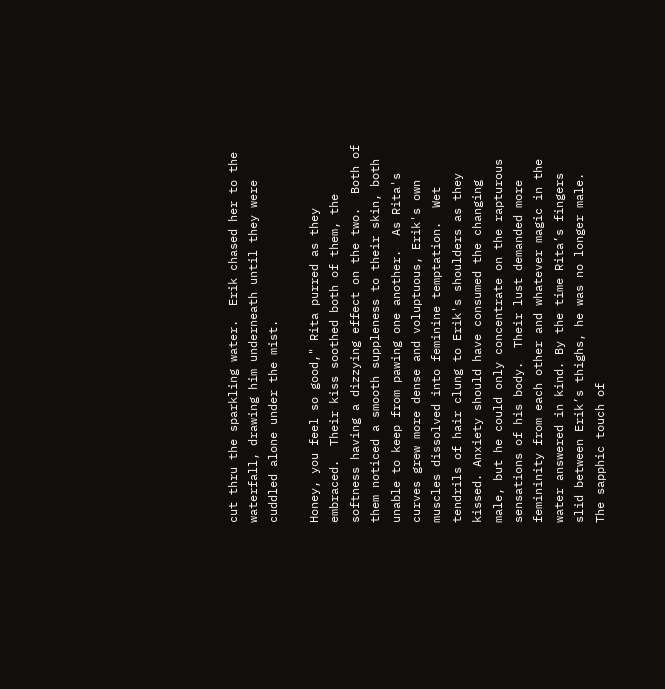cut thru the sparkling water.  Erik chased her to the waterfall, drawing him underneath until they were cuddled alone under the mist.

Honey, you feel so good," Rita purred as they embraced.  Their kiss soothed both of them, the softness having a dizzying effect on the two.  Both of them noticed a smooth suppleness to their skin, both unable to keep from pawing one another.  As Rita's curves grew more dense and voluptuous, Erik's own muscles dissolved into feminine temptation.  Wet tendrils of hair clung to Erik's shoulders as they kissed. Anxiety should have consumed the changing male, but he could only concentrate on the rapturous sensations of his body.  Their lust demanded more femininity from each other and whatever magic in the water answered in kind. By the time Rita’s fingers slid between Erik’s thighs, he was no longer male.  The sapphic touch of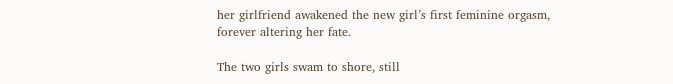her girlfriend awakened the new girl’s first feminine orgasm, forever altering her fate.

The two girls swam to shore, still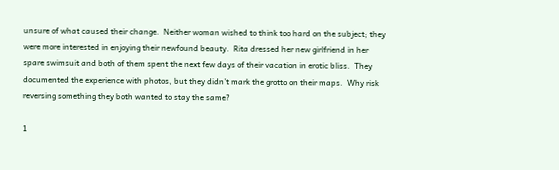unsure of what caused their change.  Neither woman wished to think too hard on the subject; they were more interested in enjoying their newfound beauty.  Rita dressed her new girlfriend in her spare swimsuit and both of them spent the next few days of their vacation in erotic bliss.  They documented the experience with photos, but they didn’t mark the grotto on their maps.  Why risk reversing something they both wanted to stay the same?

1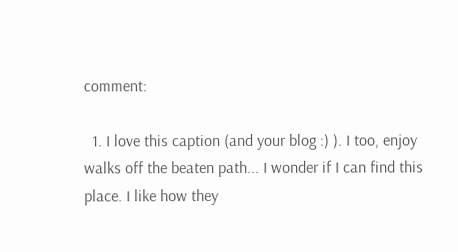comment:

  1. I love this caption (and your blog :) ). I too, enjoy walks off the beaten path... I wonder if I can find this place. I like how they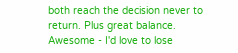both reach the decision never to return. Plus great balance. Awesome - I'd love to lose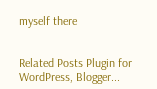myself there


Related Posts Plugin for WordPress, Blogger...